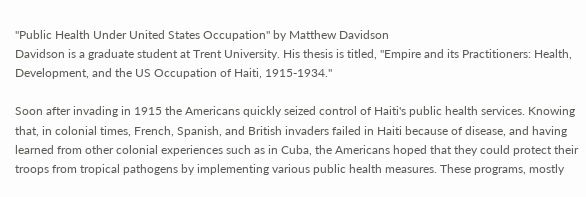"Public Health Under United States Occupation" by Matthew Davidson
Davidson is a graduate student at Trent University. His thesis is titled, "Empire and its Practitioners: Health, Development, and the US Occupation of Haiti, 1915-1934."

Soon after invading in 1915 the Americans quickly seized control of Haiti's public health services. Knowing that, in colonial times, French, Spanish, and British invaders failed in Haiti because of disease, and having learned from other colonial experiences such as in Cuba, the Americans hoped that they could protect their troops from tropical pathogens by implementing various public health measures. These programs, mostly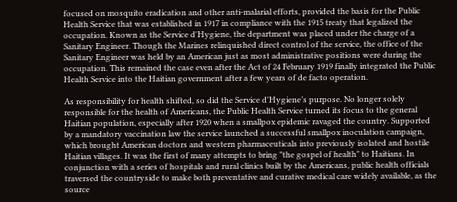focused on mosquito eradication and other anti-malarial efforts, provided the basis for the Public Health Service that was established in 1917 in compliance with the 1915 treaty that legalized the occupation. Known as the Service d'Hygiene, the department was placed under the charge of a Sanitary Engineer. Though the Marines relinquished direct control of the service, the office of the Sanitary Engineer was held by an American just as most administrative positions were during the occupation. This remained the case even after the Act of 24 February 1919 finally integrated the Public Health Service into the Haitian government after a few years of de facto operation.

As responsibility for health shifted, so did the Service d'Hygiene’s purpose. No longer solely responsible for the health of Americans, the Public Health Service turned its focus to the general Haitian population, especially after 1920 when a smallpox epidemic ravaged the country. Supported by a mandatory vaccination law the service launched a successful smallpox inoculation campaign, which brought American doctors and western pharmaceuticals into previously isolated and hostile Haitian villages. It was the first of many attempts to bring "the gospel of health" to Haitians. In conjunction with a series of hospitals and rural clinics built by the Americans, public health officials traversed the countryside to make both preventative and curative medical care widely available, as the source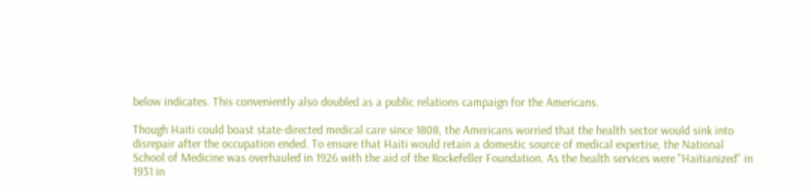below indicates. This conveniently also doubled as a public relations campaign for the Americans.

Though Haiti could boast state-directed medical care since 1808, the Americans worried that the health sector would sink into disrepair after the occupation ended. To ensure that Haiti would retain a domestic source of medical expertise, the National School of Medicine was overhauled in 1926 with the aid of the Rockefeller Foundation. As the health services were "Haitianized" in 1931 in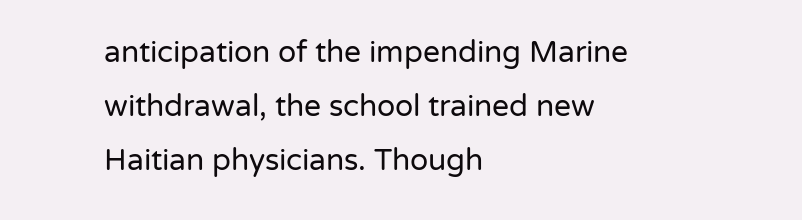anticipation of the impending Marine withdrawal, the school trained new Haitian physicians. Though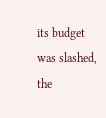its budget was slashed, the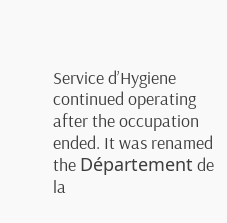Service d’Hygiene continued operating after the occupation ended. It was renamed the Département de la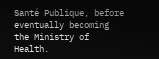Santé Publique, before eventually becoming the Ministry of Health.